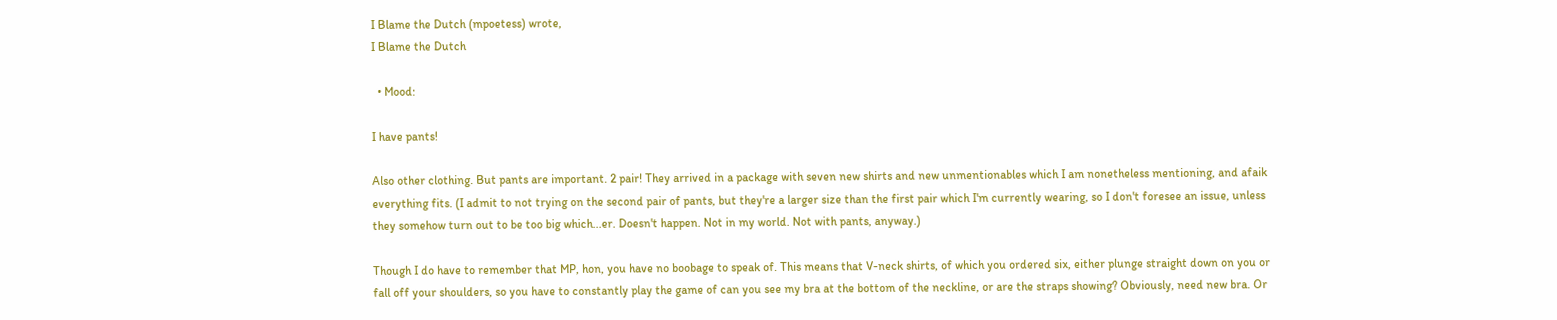I Blame the Dutch (mpoetess) wrote,
I Blame the Dutch

  • Mood:

I have pants!

Also other clothing. But pants are important. 2 pair! They arrived in a package with seven new shirts and new unmentionables which I am nonetheless mentioning, and afaik everything fits. (I admit to not trying on the second pair of pants, but they're a larger size than the first pair which I'm currently wearing, so I don't foresee an issue, unless they somehow turn out to be too big which...er. Doesn't happen. Not in my world. Not with pants, anyway.)

Though I do have to remember that MP, hon, you have no boobage to speak of. This means that V-neck shirts, of which you ordered six, either plunge straight down on you or fall off your shoulders, so you have to constantly play the game of can you see my bra at the bottom of the neckline, or are the straps showing? Obviously, need new bra. Or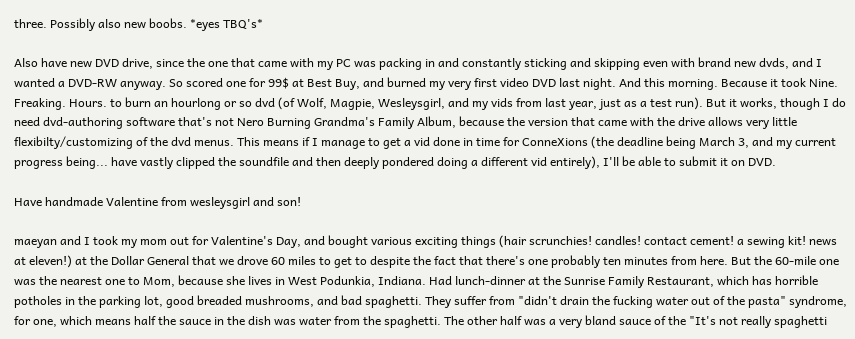three. Possibly also new boobs. *eyes TBQ's*

Also have new DVD drive, since the one that came with my PC was packing in and constantly sticking and skipping even with brand new dvds, and I wanted a DVD-RW anyway. So scored one for 99$ at Best Buy, and burned my very first video DVD last night. And this morning. Because it took Nine. Freaking. Hours. to burn an hourlong or so dvd (of Wolf, Magpie, Wesleysgirl, and my vids from last year, just as a test run). But it works, though I do need dvd-authoring software that's not Nero Burning Grandma's Family Album, because the version that came with the drive allows very little flexibilty/customizing of the dvd menus. This means if I manage to get a vid done in time for ConneXions (the deadline being March 3, and my current progress being... have vastly clipped the soundfile and then deeply pondered doing a different vid entirely), I'll be able to submit it on DVD.

Have handmade Valentine from wesleysgirl and son!

maeyan and I took my mom out for Valentine's Day, and bought various exciting things (hair scrunchies! candles! contact cement! a sewing kit! news at eleven!) at the Dollar General that we drove 60 miles to get to despite the fact that there's one probably ten minutes from here. But the 60-mile one was the nearest one to Mom, because she lives in West Podunkia, Indiana. Had lunch-dinner at the Sunrise Family Restaurant, which has horrible potholes in the parking lot, good breaded mushrooms, and bad spaghetti. They suffer from "didn't drain the fucking water out of the pasta" syndrome, for one, which means half the sauce in the dish was water from the spaghetti. The other half was a very bland sauce of the "It's not really spaghetti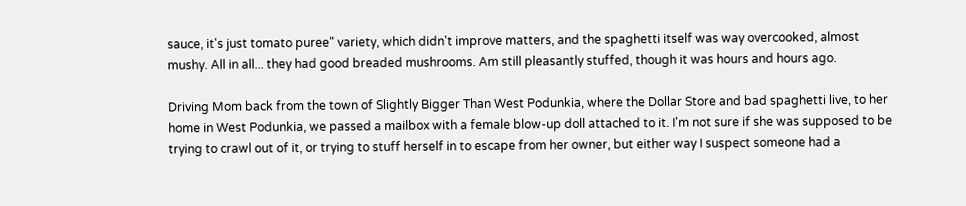sauce, it's just tomato puree" variety, which didn't improve matters, and the spaghetti itself was way overcooked, almost mushy. All in all... they had good breaded mushrooms. Am still pleasantly stuffed, though it was hours and hours ago.

Driving Mom back from the town of Slightly Bigger Than West Podunkia, where the Dollar Store and bad spaghetti live, to her home in West Podunkia, we passed a mailbox with a female blow-up doll attached to it. I'm not sure if she was supposed to be trying to crawl out of it, or trying to stuff herself in to escape from her owner, but either way I suspect someone had a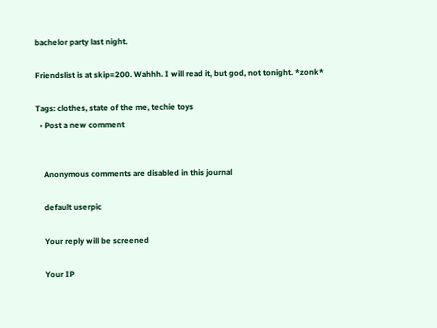bachelor party last night.

Friendslist is at skip=200. Wahhh. I will read it, but god, not tonight. *zonk*

Tags: clothes, state of the me, techie toys
  • Post a new comment


    Anonymous comments are disabled in this journal

    default userpic

    Your reply will be screened

    Your IP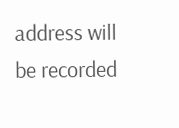address will be recorded